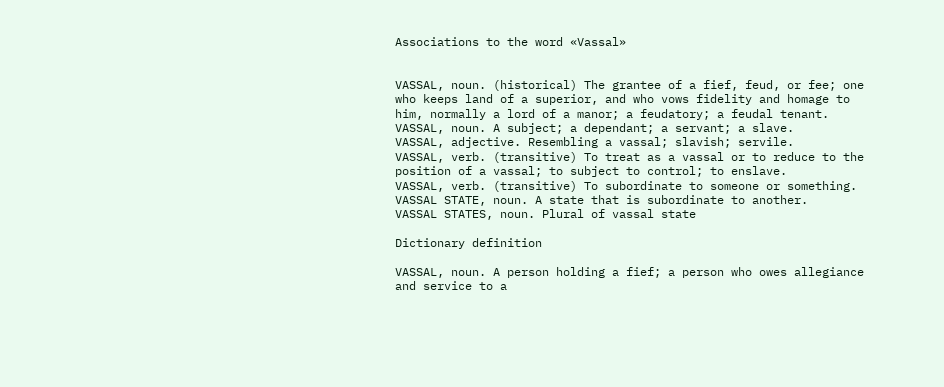Associations to the word «Vassal»


VASSAL, noun. (historical) The grantee of a fief, feud, or fee; one who keeps land of a superior, and who vows fidelity and homage to him, normally a lord of a manor; a feudatory; a feudal tenant.
VASSAL, noun. A subject; a dependant; a servant; a slave.
VASSAL, adjective. Resembling a vassal; slavish; servile.
VASSAL, verb. (transitive) To treat as a vassal or to reduce to the position of a vassal; to subject to control; to enslave.
VASSAL, verb. (transitive) To subordinate to someone or something.
VASSAL STATE, noun. A state that is subordinate to another.
VASSAL STATES, noun. Plural of vassal state

Dictionary definition

VASSAL, noun. A person holding a fief; a person who owes allegiance and service to a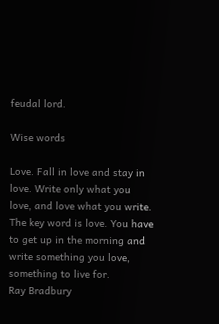feudal lord.

Wise words

Love. Fall in love and stay in love. Write only what you love, and love what you write. The key word is love. You have to get up in the morning and write something you love, something to live for.
Ray Bradbury